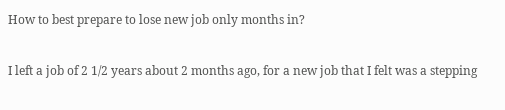How to best prepare to lose new job only months in?

I left a job of 2 1/2 years about 2 months ago, for a new job that I felt was a stepping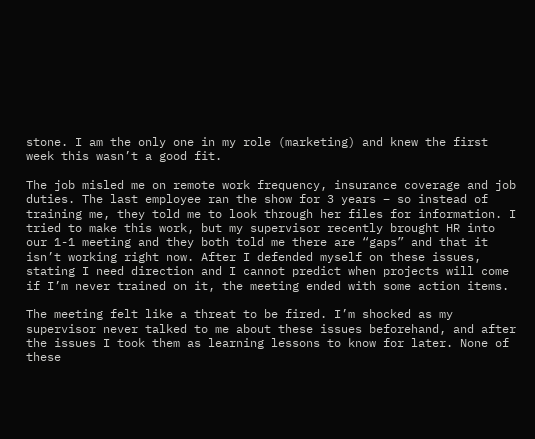stone. I am the only one in my role (marketing) and knew the first week this wasn’t a good fit.

The job misled me on remote work frequency, insurance coverage and job duties. The last employee ran the show for 3 years – so instead of training me, they told me to look through her files for information. I tried to make this work, but my supervisor recently brought HR into our 1-1 meeting and they both told me there are “gaps” and that it isn’t working right now. After I defended myself on these issues, stating I need direction and I cannot predict when projects will come if I’m never trained on it, the meeting ended with some action items.

The meeting felt like a threat to be fired. I’m shocked as my supervisor never talked to me about these issues beforehand, and after the issues I took them as learning lessons to know for later. None of these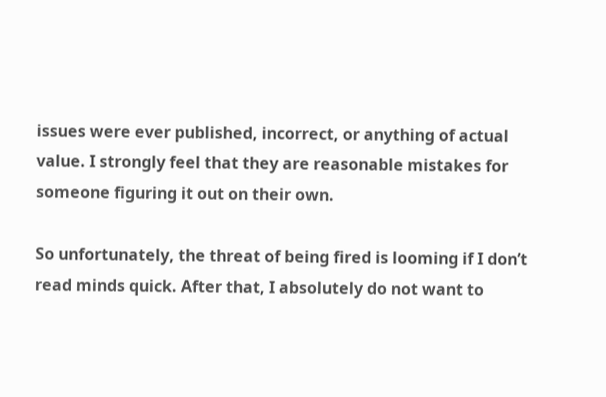issues were ever published, incorrect, or anything of actual value. I strongly feel that they are reasonable mistakes for someone figuring it out on their own.

So unfortunately, the threat of being fired is looming if I don’t read minds quick. After that, I absolutely do not want to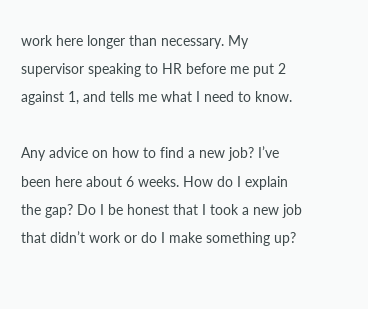work here longer than necessary. My supervisor speaking to HR before me put 2 against 1, and tells me what I need to know.

Any advice on how to find a new job? I’ve been here about 6 weeks. How do I explain the gap? Do I be honest that I took a new job that didn’t work or do I make something up?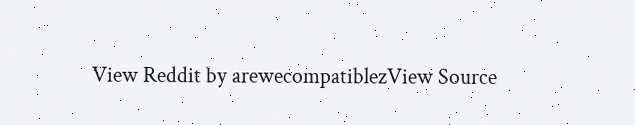View Reddit by arewecompatiblezView Source